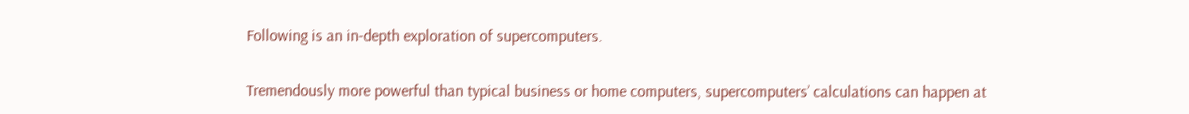Following is an in-depth exploration of supercomputers.

Tremendously more powerful than typical business or home computers, supercomputers’ calculations can happen at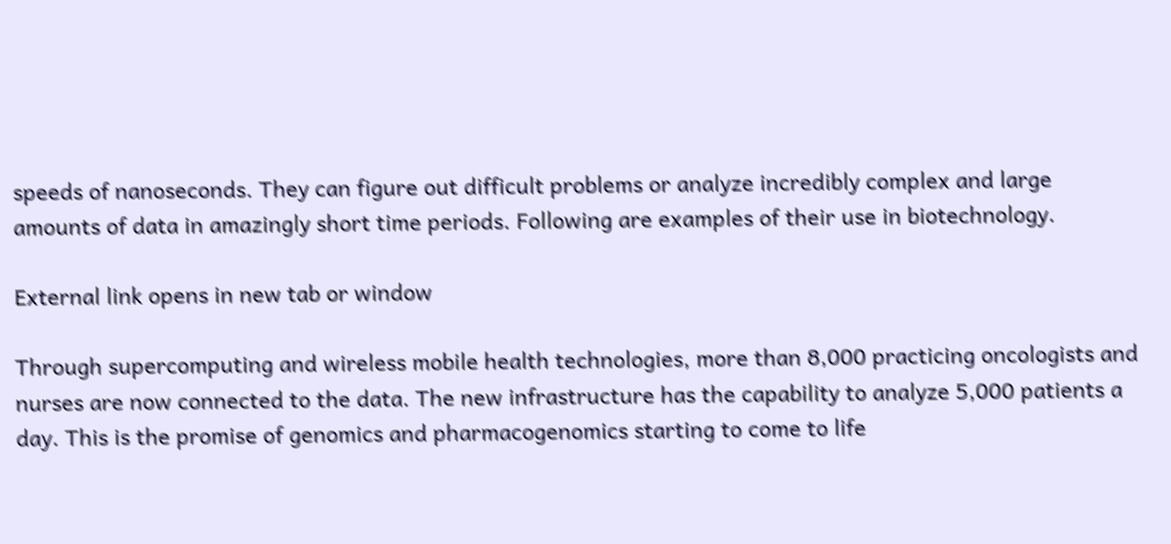speeds of nanoseconds. They can figure out difficult problems or analyze incredibly complex and large amounts of data in amazingly short time periods. Following are examples of their use in biotechnology.

External link opens in new tab or window

Through supercomputing and wireless mobile health technologies, more than 8,000 practicing oncologists and nurses are now connected to the data. The new infrastructure has the capability to analyze 5,000 patients a day. This is the promise of genomics and pharmacogenomics starting to come to life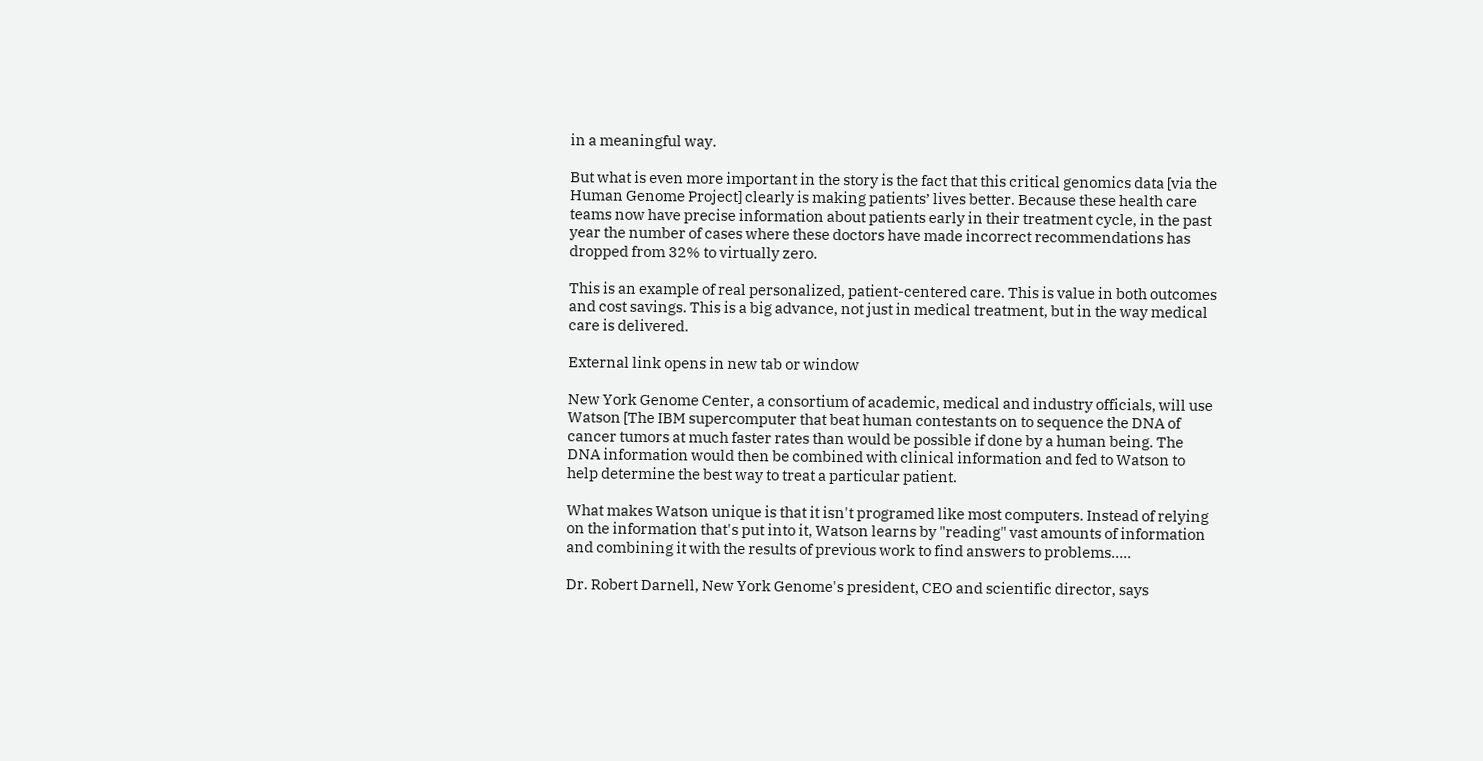in a meaningful way.

But what is even more important in the story is the fact that this critical genomics data [via the Human Genome Project] clearly is making patients’ lives better. Because these health care teams now have precise information about patients early in their treatment cycle, in the past year the number of cases where these doctors have made incorrect recommendations has dropped from 32% to virtually zero.

This is an example of real personalized, patient-centered care. This is value in both outcomes and cost savings. This is a big advance, not just in medical treatment, but in the way medical care is delivered.

External link opens in new tab or window

New York Genome Center, a consortium of academic, medical and industry officials, will use Watson [The IBM supercomputer that beat human contestants on to sequence the DNA of cancer tumors at much faster rates than would be possible if done by a human being. The DNA information would then be combined with clinical information and fed to Watson to help determine the best way to treat a particular patient.

What makes Watson unique is that it isn't programed like most computers. Instead of relying on the information that's put into it, Watson learns by "reading" vast amounts of information and combining it with the results of previous work to find answers to problems…..

Dr. Robert Darnell, New York Genome's president, CEO and scientific director, says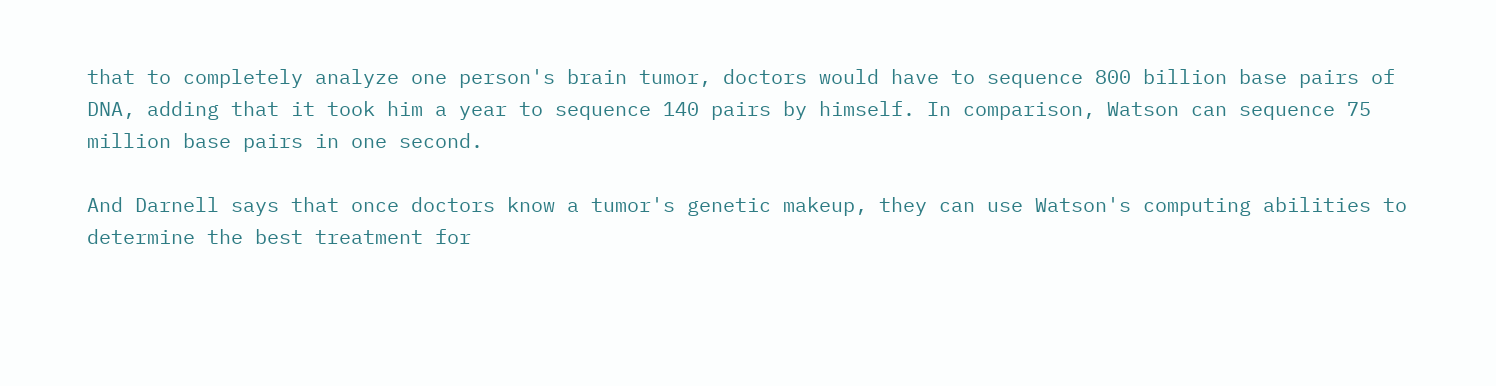that to completely analyze one person's brain tumor, doctors would have to sequence 800 billion base pairs of DNA, adding that it took him a year to sequence 140 pairs by himself. In comparison, Watson can sequence 75 million base pairs in one second.

And Darnell says that once doctors know a tumor's genetic makeup, they can use Watson's computing abilities to determine the best treatment for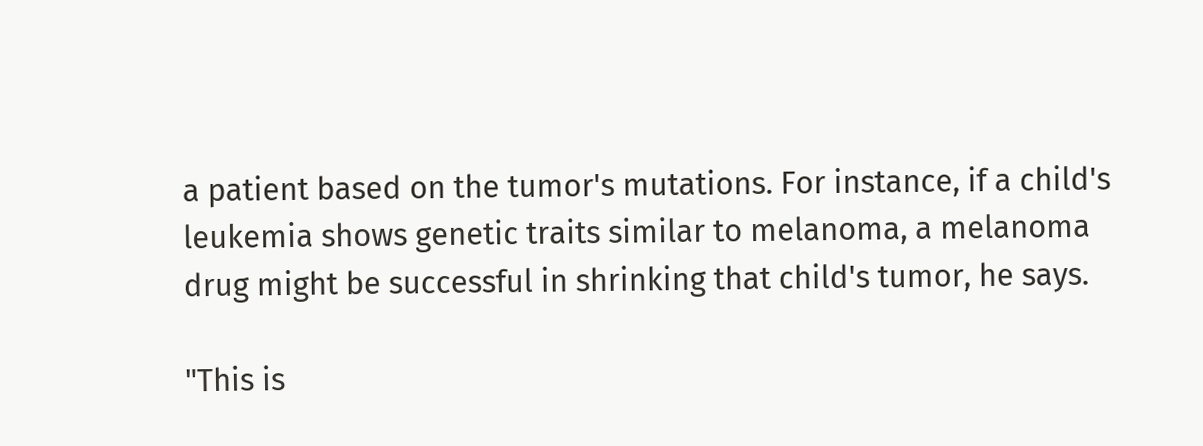a patient based on the tumor's mutations. For instance, if a child's leukemia shows genetic traits similar to melanoma, a melanoma drug might be successful in shrinking that child's tumor, he says.

"This is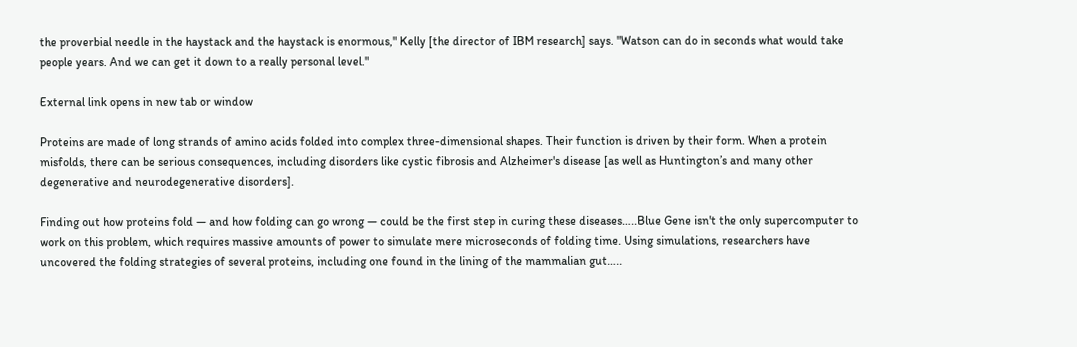the proverbial needle in the haystack and the haystack is enormous," Kelly [the director of IBM research] says. "Watson can do in seconds what would take people years. And we can get it down to a really personal level."

External link opens in new tab or window

Proteins are made of long strands of amino acids folded into complex three-dimensional shapes. Their function is driven by their form. When a protein misfolds, there can be serious consequences, including disorders like cystic fibrosis and Alzheimer's disease [as well as Huntington’s and many other degenerative and neurodegenerative disorders].

Finding out how proteins fold — and how folding can go wrong — could be the first step in curing these diseases…..Blue Gene isn't the only supercomputer to work on this problem, which requires massive amounts of power to simulate mere microseconds of folding time. Using simulations, researchers have uncovered the folding strategies of several proteins, including one found in the lining of the mammalian gut…..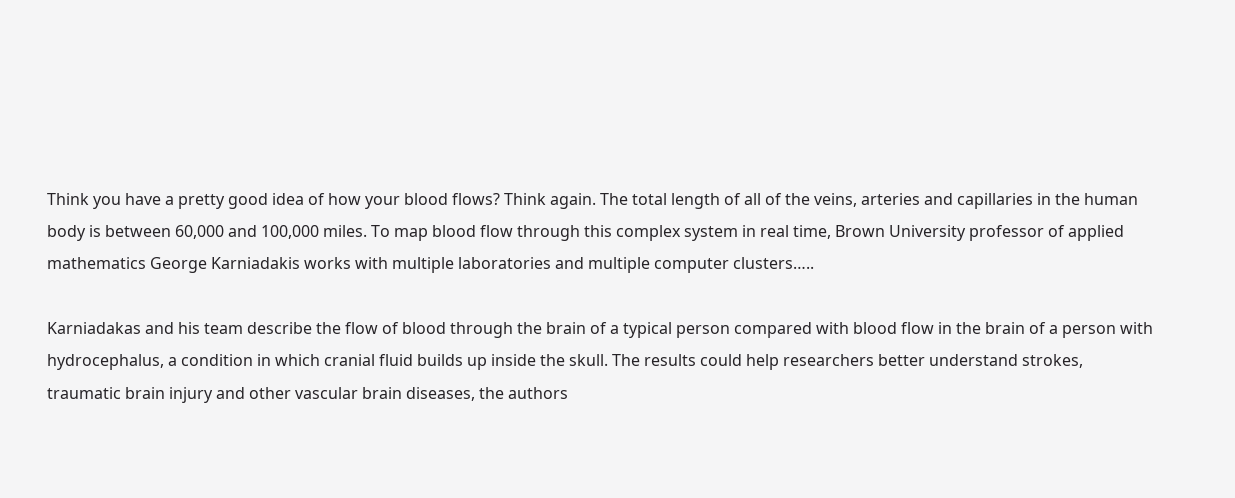Think you have a pretty good idea of how your blood flows? Think again. The total length of all of the veins, arteries and capillaries in the human body is between 60,000 and 100,000 miles. To map blood flow through this complex system in real time, Brown University professor of applied mathematics George Karniadakis works with multiple laboratories and multiple computer clusters…..

Karniadakas and his team describe the flow of blood through the brain of a typical person compared with blood flow in the brain of a person with hydrocephalus, a condition in which cranial fluid builds up inside the skull. The results could help researchers better understand strokes, traumatic brain injury and other vascular brain diseases, the authors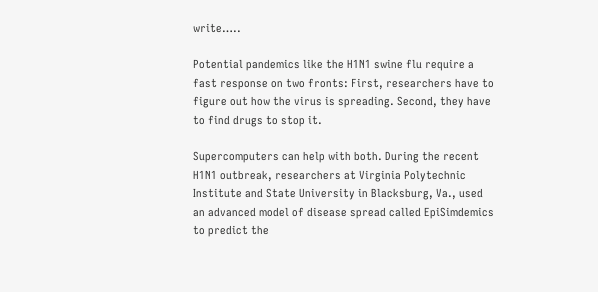write…..

Potential pandemics like the H1N1 swine flu require a fast response on two fronts: First, researchers have to figure out how the virus is spreading. Second, they have to find drugs to stop it.

Supercomputers can help with both. During the recent H1N1 outbreak, researchers at Virginia Polytechnic Institute and State University in Blacksburg, Va., used an advanced model of disease spread called EpiSimdemics to predict the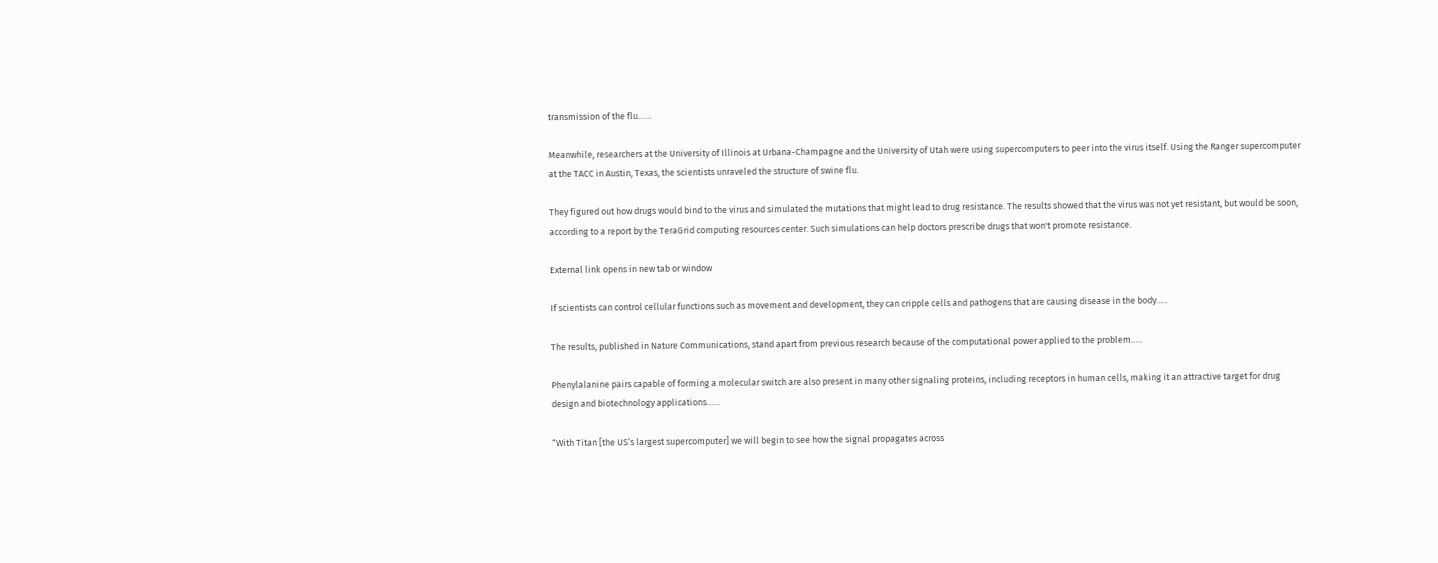transmission of the flu……

Meanwhile, researchers at the University of Illinois at Urbana-Champagne and the University of Utah were using supercomputers to peer into the virus itself. Using the Ranger supercomputer at the TACC in Austin, Texas, the scientists unraveled the structure of swine flu.

They figured out how drugs would bind to the virus and simulated the mutations that might lead to drug resistance. The results showed that the virus was not yet resistant, but would be soon, according to a report by the TeraGrid computing resources center. Such simulations can help doctors prescribe drugs that won't promote resistance.

External link opens in new tab or window

If scientists can control cellular functions such as movement and development, they can cripple cells and pathogens that are causing disease in the body…..

The results, published in Nature Communications, stand apart from previous research because of the computational power applied to the problem…..

Phenylalanine pairs capable of forming a molecular switch are also present in many other signaling proteins, including receptors in human cells, making it an attractive target for drug design and biotechnology applications……

“With Titan [the US’s largest supercomputer] we will begin to see how the signal propagates across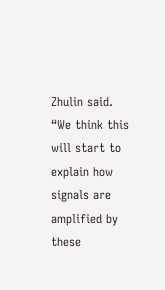Zhulin said. “We think this will start to explain how signals are amplified by these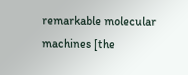remarkable molecular machines [the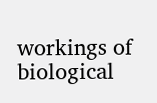workings of biological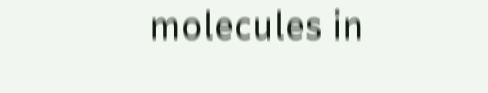molecules in